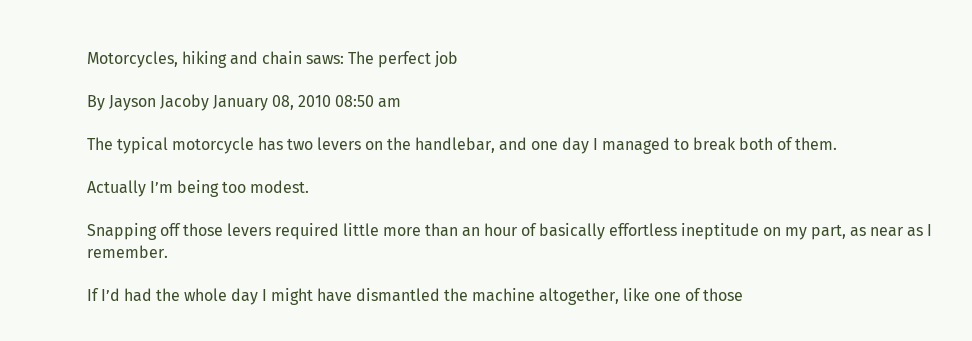Motorcycles, hiking and chain saws: The perfect job

By Jayson Jacoby January 08, 2010 08:50 am

The typical motorcycle has two levers on the handlebar, and one day I managed to break both of them.

Actually I’m being too modest.

Snapping off those levers required little more than an hour of basically effortless ineptitude on my part, as near as I remember.

If I’d had the whole day I might have dismantled the machine altogether, like one of those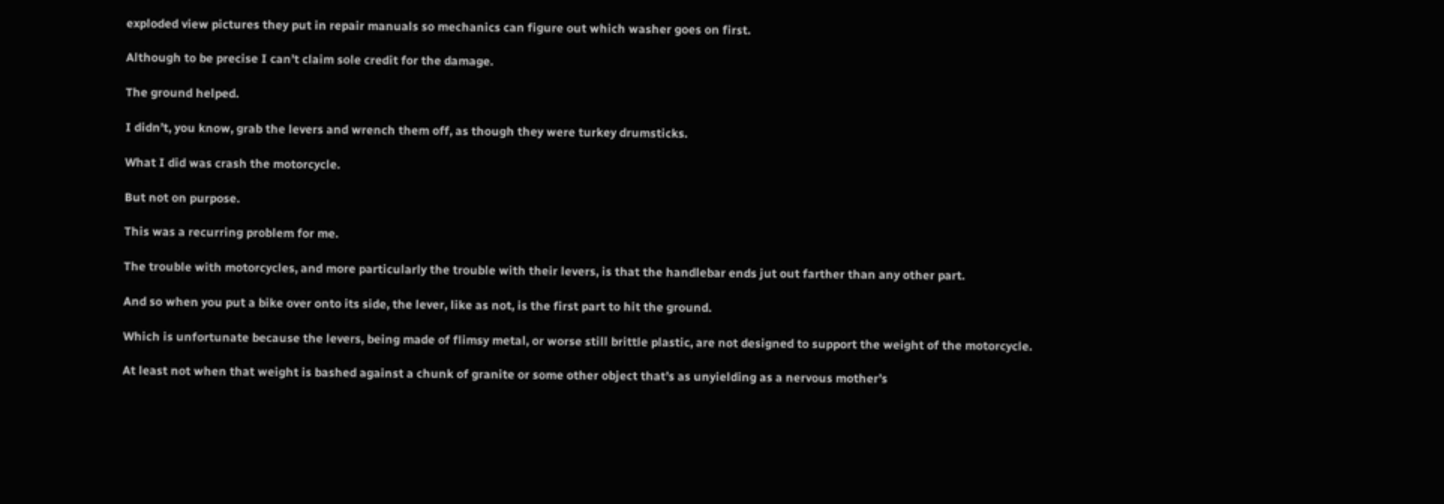exploded view pictures they put in repair manuals so mechanics can figure out which washer goes on first.

Although to be precise I can’t claim sole credit for the damage.

The ground helped.

I didn’t, you know, grab the levers and wrench them off, as though they were turkey drumsticks.

What I did was crash the motorcycle.

But not on purpose.

This was a recurring problem for me.

The trouble with motorcycles, and more particularly the trouble with their levers, is that the handlebar ends jut out farther than any other part.

And so when you put a bike over onto its side, the lever, like as not, is the first part to hit the ground.

Which is unfortunate because the levers, being made of flimsy metal, or worse still brittle plastic, are not designed to support the weight of the motorcycle.

At least not when that weight is bashed against a chunk of granite or some other object that’s as unyielding as a nervous mother’s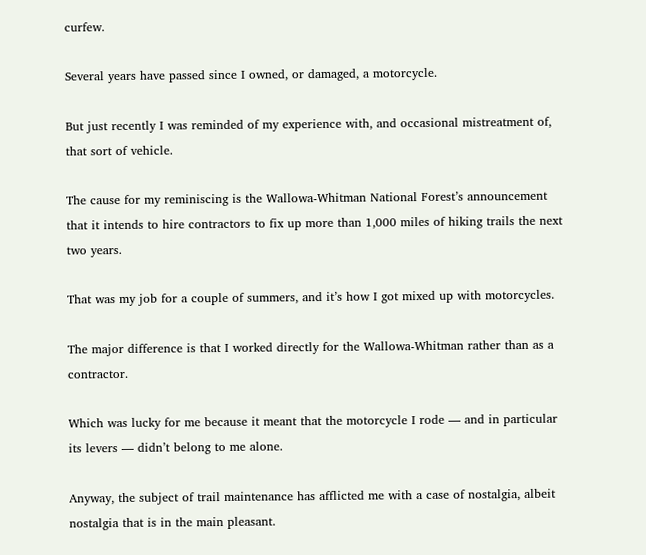curfew.

Several years have passed since I owned, or damaged, a motorcycle.

But just recently I was reminded of my experience with, and occasional mistreatment of, that sort of vehicle.

The cause for my reminiscing is the Wallowa-Whitman National Forest’s announcement that it intends to hire contractors to fix up more than 1,000 miles of hiking trails the next two years.

That was my job for a couple of summers, and it’s how I got mixed up with motorcycles.

The major difference is that I worked directly for the Wallowa-Whitman rather than as a contractor.

Which was lucky for me because it meant that the motorcycle I rode — and in particular its levers — didn’t belong to me alone.

Anyway, the subject of trail maintenance has afflicted me with a case of nostalgia, albeit nostalgia that is in the main pleasant.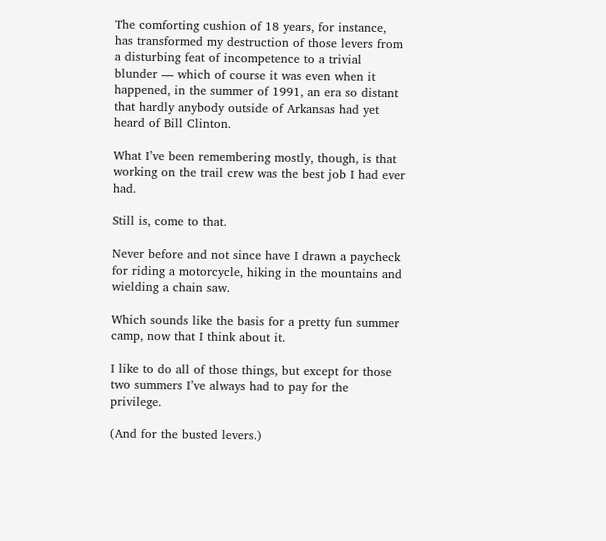The comforting cushion of 18 years, for instance, has transformed my destruction of those levers from a disturbing feat of incompetence to a trivial blunder — which of course it was even when it happened, in the summer of 1991, an era so distant that hardly anybody outside of Arkansas had yet heard of Bill Clinton.

What I’ve been remembering mostly, though, is that working on the trail crew was the best job I had ever had.

Still is, come to that.

Never before and not since have I drawn a paycheck for riding a motorcycle, hiking in the mountains and wielding a chain saw.

Which sounds like the basis for a pretty fun summer camp, now that I think about it.

I like to do all of those things, but except for those two summers I’ve always had to pay for the privilege.

(And for the busted levers.)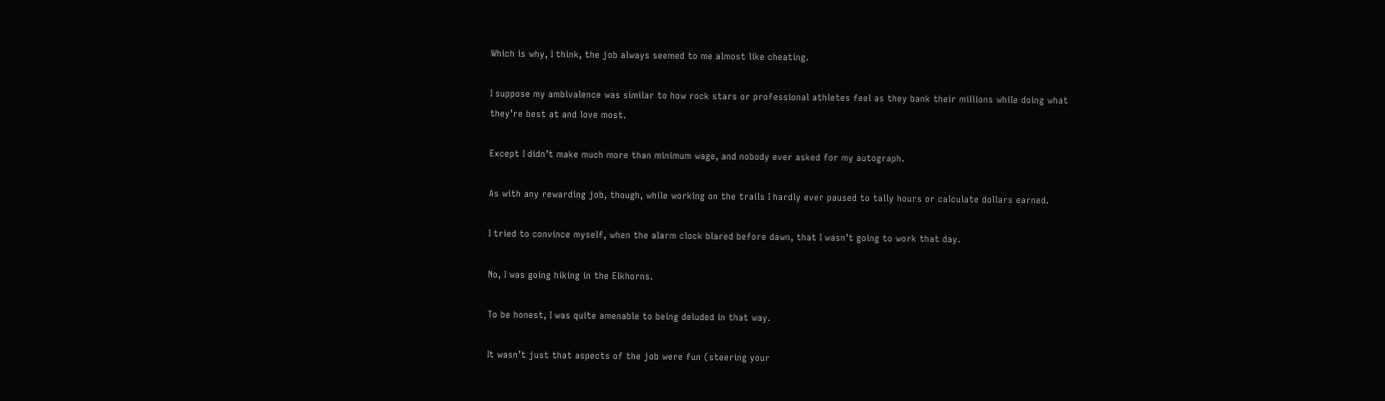Which is why, I think, the job always seemed to me almost like cheating.

I suppose my ambivalence was similar to how rock stars or professional athletes feel as they bank their millions while doing what they’re best at and love most.

Except I didn’t make much more than minimum wage, and nobody ever asked for my autograph.

As with any rewarding job, though, while working on the trails I hardly ever paused to tally hours or calculate dollars earned.

I tried to convince myself, when the alarm clock blared before dawn, that I wasn’t going to work that day.

No, I was going hiking in the Elkhorns.

To be honest, I was quite amenable to being deluded in that way.

It wasn’t just that aspects of the job were fun (steering your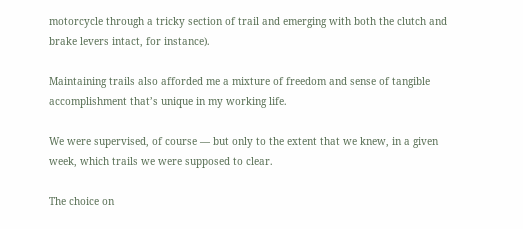motorcycle through a tricky section of trail and emerging with both the clutch and brake levers intact, for instance).

Maintaining trails also afforded me a mixture of freedom and sense of tangible accomplishment that’s unique in my working life.

We were supervised, of course — but only to the extent that we knew, in a given week, which trails we were supposed to clear.

The choice on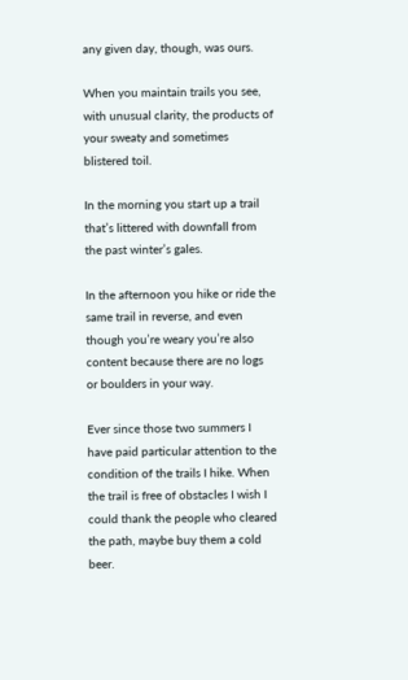any given day, though, was ours.

When you maintain trails you see, with unusual clarity, the products of your sweaty and sometimes blistered toil.

In the morning you start up a trail that’s littered with downfall from the past winter’s gales.

In the afternoon you hike or ride the same trail in reverse, and even though you’re weary you’re also content because there are no logs or boulders in your way.

Ever since those two summers I have paid particular attention to the condition of the trails I hike. When the trail is free of obstacles I wish I could thank the people who cleared the path, maybe buy them a cold beer.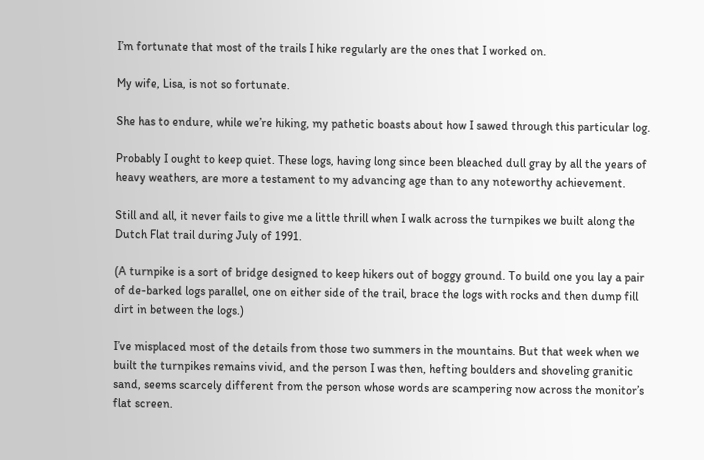I’m fortunate that most of the trails I hike regularly are the ones that I worked on.

My wife, Lisa, is not so fortunate.

She has to endure, while we’re hiking, my pathetic boasts about how I sawed through this particular log.

Probably I ought to keep quiet. These logs, having long since been bleached dull gray by all the years of heavy weathers, are more a testament to my advancing age than to any noteworthy achievement.

Still and all, it never fails to give me a little thrill when I walk across the turnpikes we built along the Dutch Flat trail during July of 1991.

(A turnpike is a sort of bridge designed to keep hikers out of boggy ground. To build one you lay a pair of de-barked logs parallel, one on either side of the trail, brace the logs with rocks and then dump fill dirt in between the logs.)

I’ve misplaced most of the details from those two summers in the mountains. But that week when we built the turnpikes remains vivid, and the person I was then, hefting boulders and shoveling granitic sand, seems scarcely different from the person whose words are scampering now across the monitor’s flat screen.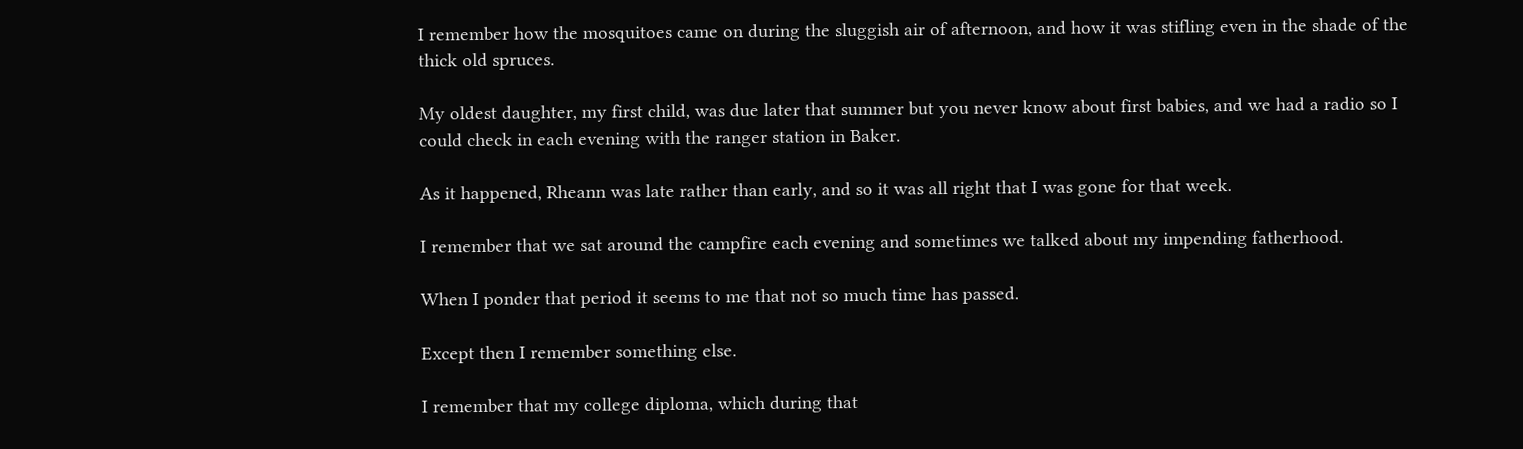I remember how the mosquitoes came on during the sluggish air of afternoon, and how it was stifling even in the shade of the thick old spruces.

My oldest daughter, my first child, was due later that summer but you never know about first babies, and we had a radio so I could check in each evening with the ranger station in Baker.

As it happened, Rheann was late rather than early, and so it was all right that I was gone for that week.

I remember that we sat around the campfire each evening and sometimes we talked about my impending fatherhood.

When I ponder that period it seems to me that not so much time has passed.

Except then I remember something else.

I remember that my college diploma, which during that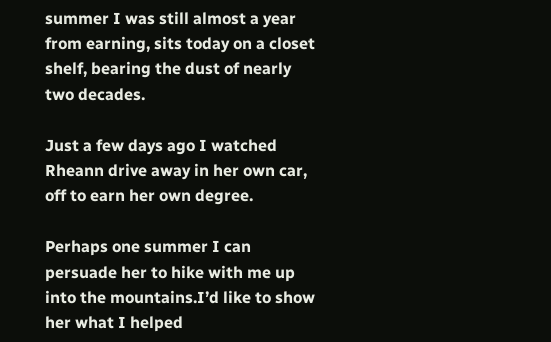summer I was still almost a year from earning, sits today on a closet shelf, bearing the dust of nearly two decades.

Just a few days ago I watched Rheann drive away in her own car, off to earn her own degree.

Perhaps one summer I can persuade her to hike with me up into the mountains.I’d like to show her what I helped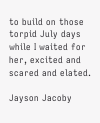to build on those torpid July days while I waited for her, excited and scared and elated.

Jayson Jacoby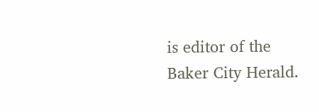is editor of the Baker City Herald.